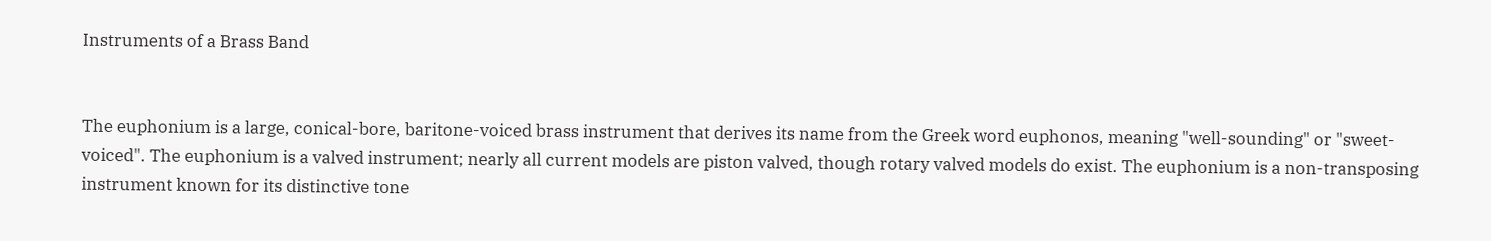Instruments of a Brass Band


The euphonium is a large, conical-bore, baritone-voiced brass instrument that derives its name from the Greek word euphonos, meaning "well-sounding" or "sweet-voiced". The euphonium is a valved instrument; nearly all current models are piston valved, though rotary valved models do exist. The euphonium is a non-transposing instrument known for its distinctive tone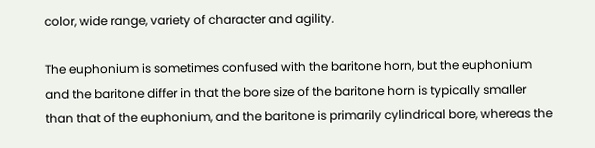color, wide range, variety of character and agility.

The euphonium is sometimes confused with the baritone horn, but the euphonium and the baritone differ in that the bore size of the baritone horn is typically smaller than that of the euphonium, and the baritone is primarily cylindrical bore, whereas the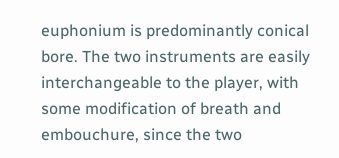euphonium is predominantly conical bore. The two instruments are easily interchangeable to the player, with some modification of breath and embouchure, since the two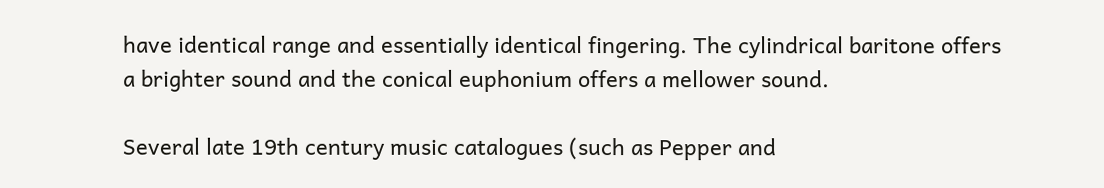have identical range and essentially identical fingering. The cylindrical baritone offers a brighter sound and the conical euphonium offers a mellower sound.

Several late 19th century music catalogues (such as Pepper and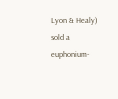Lyon & Healy) sold a euphonium-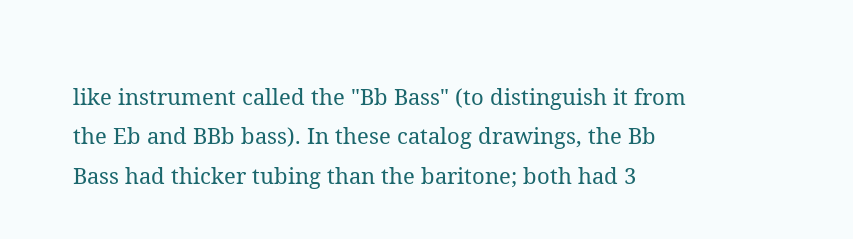like instrument called the "Bb Bass" (to distinguish it from the Eb and BBb bass). In these catalog drawings, the Bb Bass had thicker tubing than the baritone; both had 3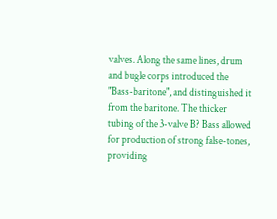valves. Along the same lines, drum and bugle corps introduced the "Bass-baritone", and distinguished it from the baritone. The thicker tubing of the 3-valve B? Bass allowed for production of strong false-tones, providing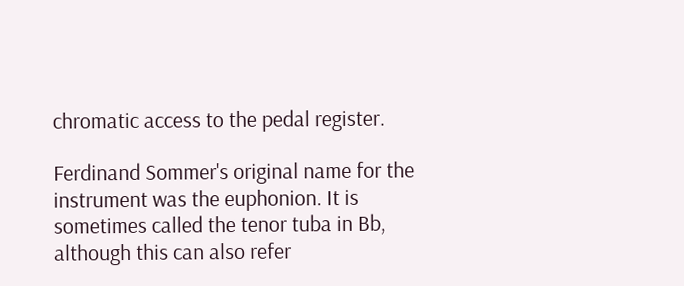chromatic access to the pedal register.

Ferdinand Sommer's original name for the instrument was the euphonion. It is sometimes called the tenor tuba in Bb, although this can also refer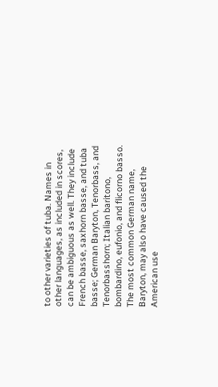to other varieties of tuba. Names in other languages, as included in scores, can be ambiguous as well. They include French basse, saxhorn basse, and tuba basse; German Baryton, Tenorbass, and Tenorbasshorn; Italian baritono, bombardino, eufonio, and flicorno basso. The most common German name, Baryton, may also have caused the American use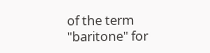of the term "baritone" for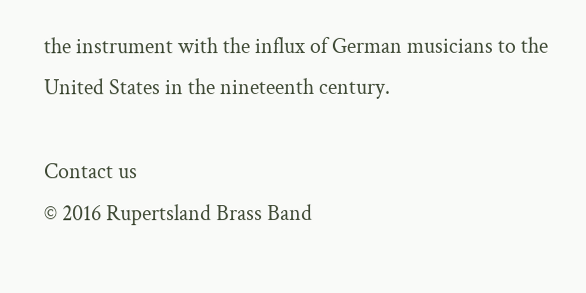the instrument with the influx of German musicians to the United States in the nineteenth century.

Contact us
© 2016 Rupertsland Brass Band